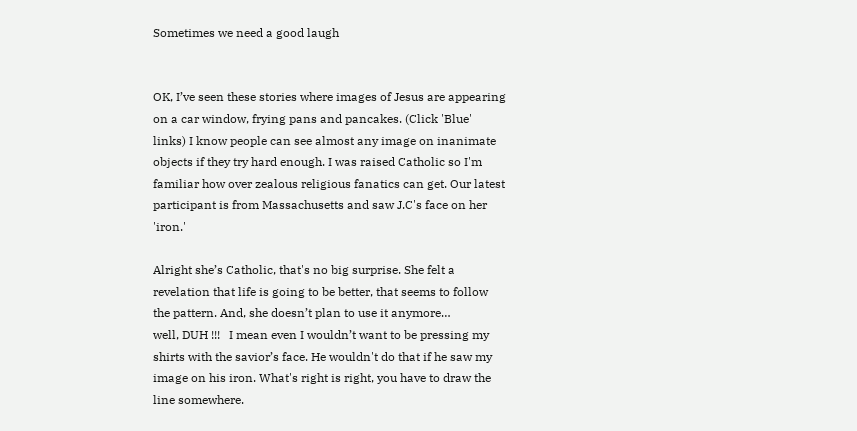Sometimes we need a good laugh


OK, I’ve seen these stories where images of Jesus are appearing on a car window, frying pans and pancakes. (Click 'Blue' links) I know people can see almost any image on inanimate objects if they try hard enough. I was raised Catholic so I'm familiar how over zealous religious fanatics can get. Our latest participant is from Massachusetts and saw J.C's face on her 'iron.'

Alright she’s Catholic, that's no big surprise. She felt a revelation that life is going to be better, that seems to follow the pattern. And, she doesn’t plan to use it anymore…
well, DUH !!!   I mean even I wouldn’t want to be pressing my shirts with the savior’s face. He wouldn't do that if he saw my image on his iron. What's right is right, you have to draw the line somewhere.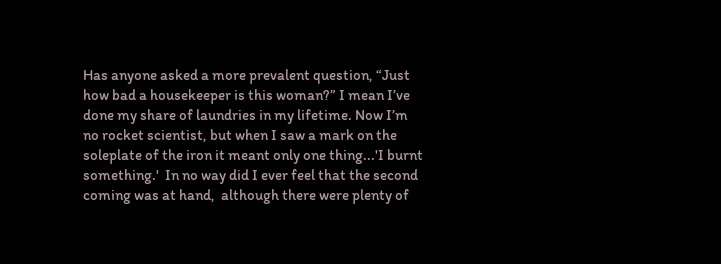Has anyone asked a more prevalent question, “Just how bad a housekeeper is this woman?” I mean I’ve done my share of laundries in my lifetime. Now I’m no rocket scientist, but when I saw a mark on the soleplate of the iron it meant only one thing...'I burnt something.'  In no way did I ever feel that the second coming was at hand,  although there were plenty of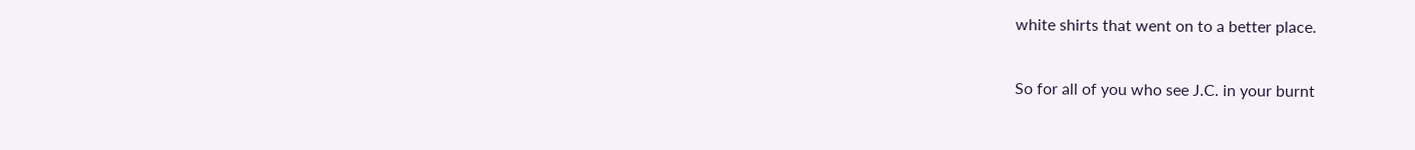white shirts that went on to a better place.

So for all of you who see J.C. in your burnt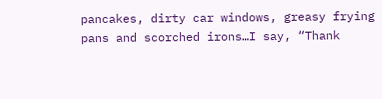pancakes, dirty car windows, greasy frying pans and scorched irons…I say, “Thank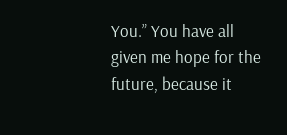You.” You have all given me hope for the future, because it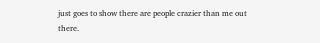just goes to show there are people crazier than me out there.